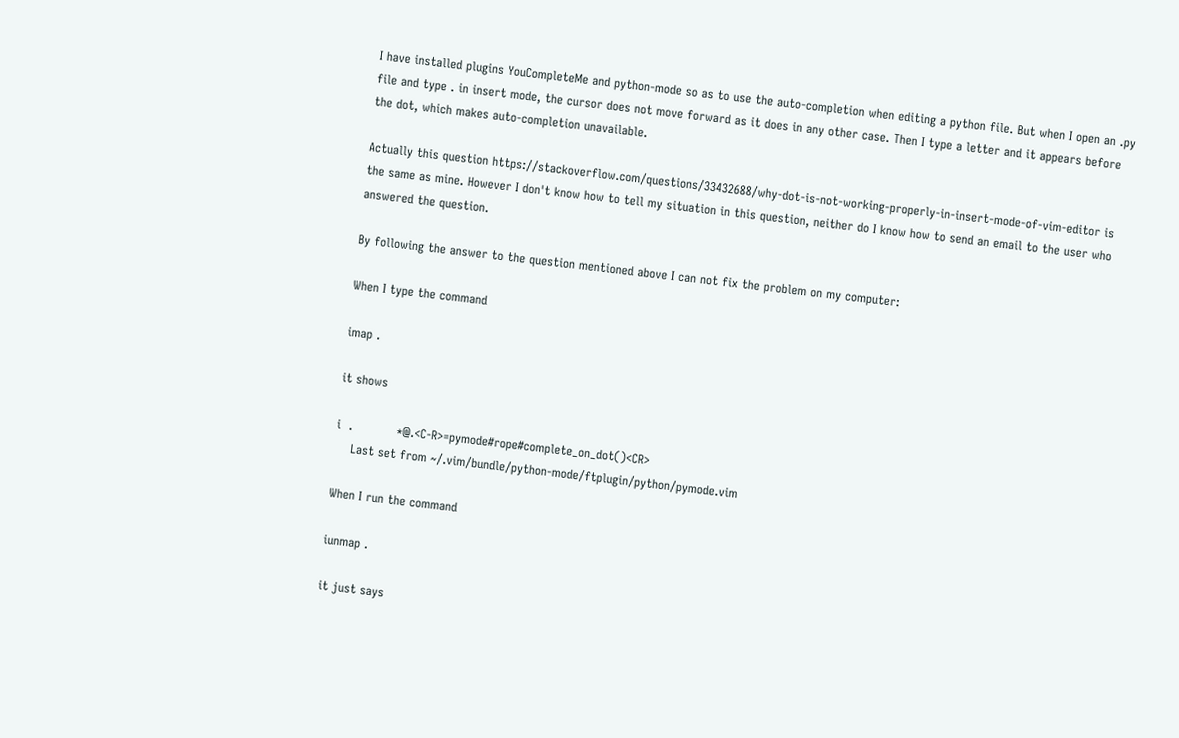I have installed plugins YouCompleteMe and python-mode so as to use the auto-completion when editing a python file. But when I open an .py file and type . in insert mode, the cursor does not move forward as it does in any other case. Then I type a letter and it appears before the dot, which makes auto-completion unavailable.

Actually this question https://stackoverflow.com/questions/33432688/why-dot-is-not-working-properly-in-insert-mode-of-vim-editor is the same as mine. However I don't know how to tell my situation in this question, neither do I know how to send an email to the user who answered the question.

By following the answer to the question mentioned above I can not fix the problem on my computer:

When I type the command

imap .

it shows

i  .           *@.<C-R>=pymode#rope#complete_on_dot()<CR>
    Last set from ~/.vim/bundle/python-mode/ftplugin/python/pymode.vim

When I run the command

iunmap .

it just says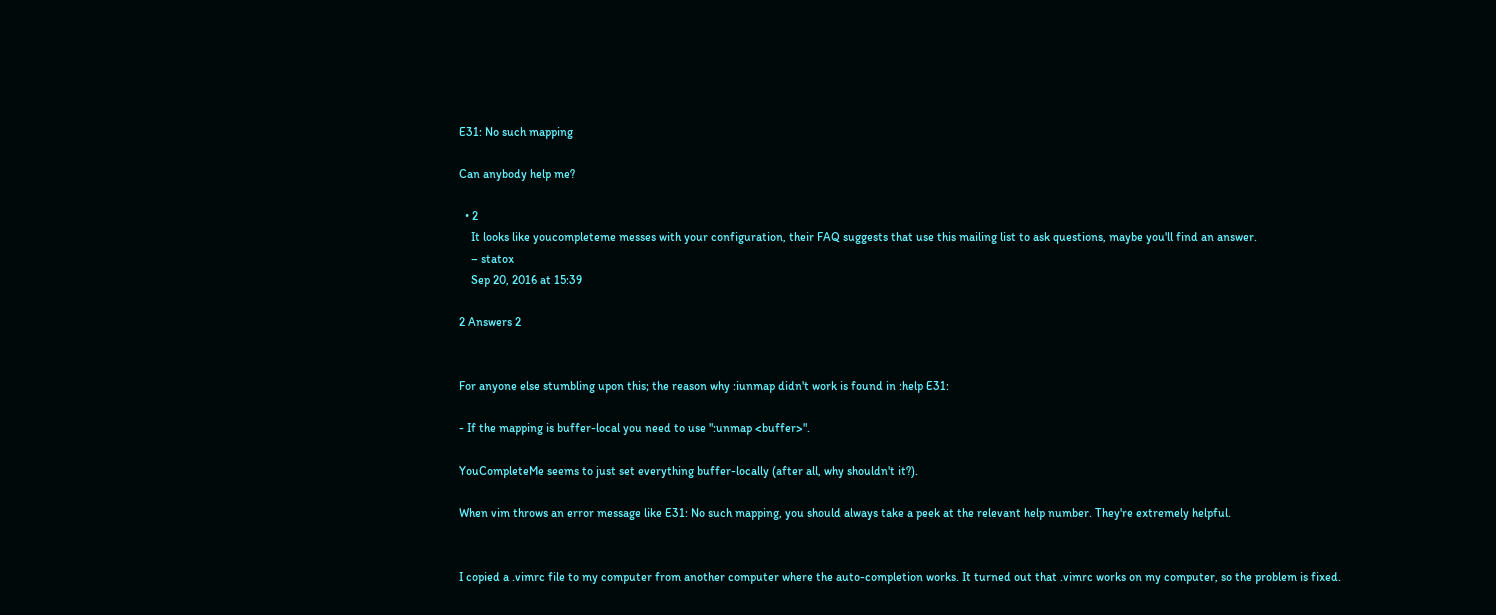E31: No such mapping

Can anybody help me?

  • 2
    It looks like youcompleteme messes with your configuration, their FAQ suggests that use this mailing list to ask questions, maybe you'll find an answer.
    – statox
    Sep 20, 2016 at 15:39

2 Answers 2


For anyone else stumbling upon this; the reason why :iunmap didn't work is found in :help E31:

- If the mapping is buffer-local you need to use ":unmap <buffer>".

YouCompleteMe seems to just set everything buffer-locally (after all, why shouldn't it?).

When vim throws an error message like E31: No such mapping, you should always take a peek at the relevant help number. They're extremely helpful.


I copied a .vimrc file to my computer from another computer where the auto-completion works. It turned out that .vimrc works on my computer, so the problem is fixed.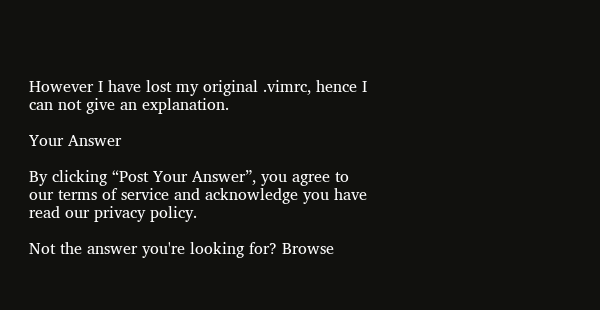However I have lost my original .vimrc, hence I can not give an explanation.

Your Answer

By clicking “Post Your Answer”, you agree to our terms of service and acknowledge you have read our privacy policy.

Not the answer you're looking for? Browse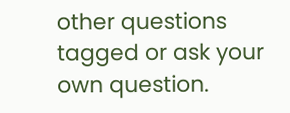other questions tagged or ask your own question.